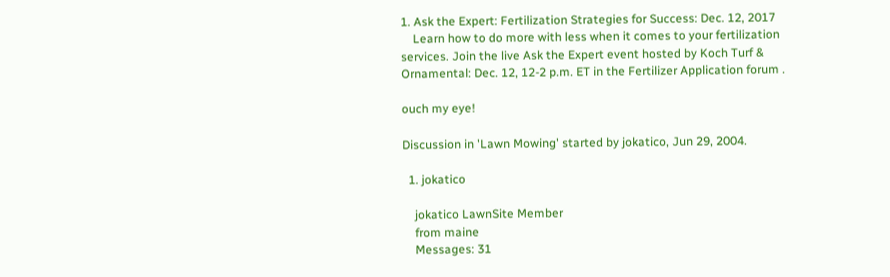1. Ask the Expert: Fertilization Strategies for Success: Dec. 12, 2017
    Learn how to do more with less when it comes to your fertilization services. Join the live Ask the Expert event hosted by Koch Turf & Ornamental: Dec. 12, 12-2 p.m. ET in the Fertilizer Application forum .

ouch my eye!

Discussion in 'Lawn Mowing' started by jokatico, Jun 29, 2004.

  1. jokatico

    jokatico LawnSite Member
    from maine
    Messages: 31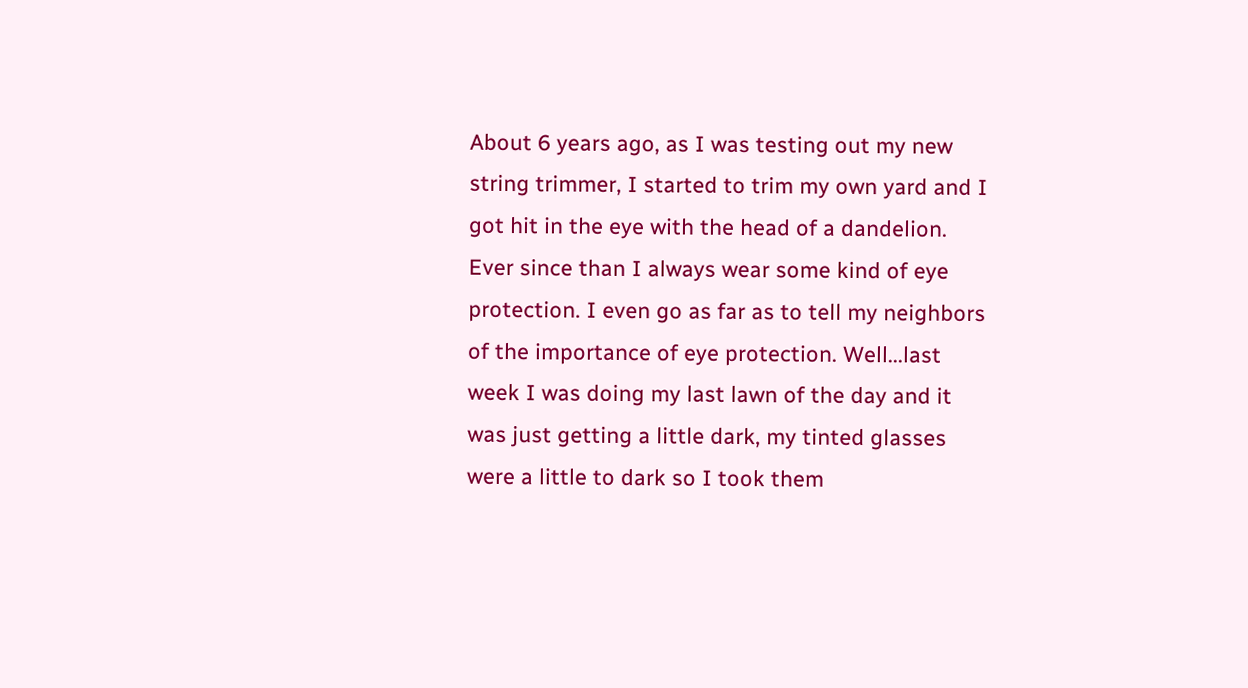About 6 years ago, as I was testing out my new string trimmer, I started to trim my own yard and I got hit in the eye with the head of a dandelion. Ever since than I always wear some kind of eye protection. I even go as far as to tell my neighbors of the importance of eye protection. Well...last week I was doing my last lawn of the day and it was just getting a little dark, my tinted glasses were a little to dark so I took them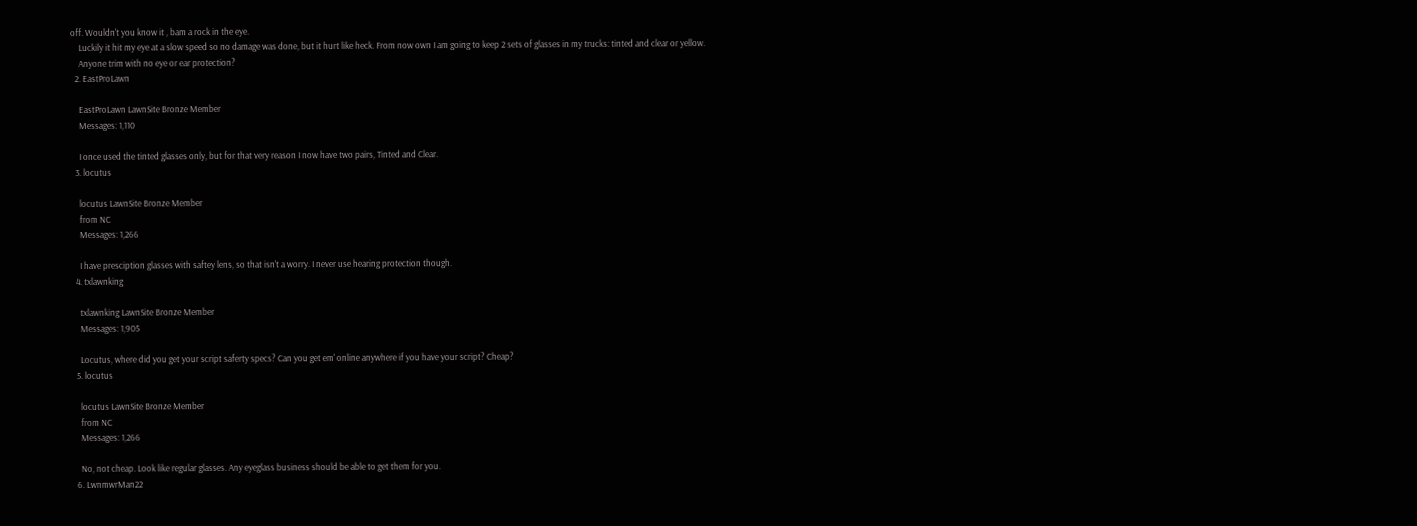off. Wouldn't you know it , bam a rock in the eye.
    Luckily it hit my eye at a slow speed so no damage was done, but it hurt like heck. From now own I am going to keep 2 sets of glasses in my trucks: tinted and clear or yellow.
    Anyone trim with no eye or ear protection?
  2. EastProLawn

    EastProLawn LawnSite Bronze Member
    Messages: 1,110

    I once used the tinted glasses only, but for that very reason I now have two pairs, Tinted and Clear.
  3. locutus

    locutus LawnSite Bronze Member
    from NC
    Messages: 1,266

    I have presciption glasses with saftey lens, so that isn't a worry. I never use hearing protection though.
  4. txlawnking

    txlawnking LawnSite Bronze Member
    Messages: 1,905

    Locutus, where did you get your script saferty specs? Can you get em' online anywhere if you have your script? Cheap?
  5. locutus

    locutus LawnSite Bronze Member
    from NC
    Messages: 1,266

    No, not cheap. Look like regular glasses. Any eyeglass business should be able to get them for you.
  6. LwnmwrMan22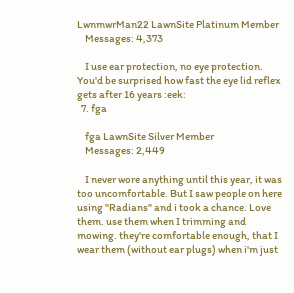LwnmwrMan22 LawnSite Platinum Member
    Messages: 4,373

    I use ear protection, no eye protection. You'd be surprised how fast the eye lid reflex gets after 16 years :eek:
  7. fga

    fga LawnSite Silver Member
    Messages: 2,449

    I never wore anything until this year, it was too uncomfortable. But I saw people on here using "Radians" and i took a chance. Love them. use them when I trimming and mowing. they're comfortable enough, that I wear them (without ear plugs) when i'm just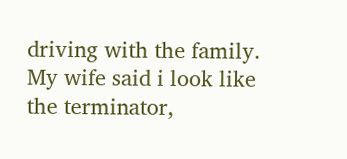driving with the family. My wife said i look like the terminator,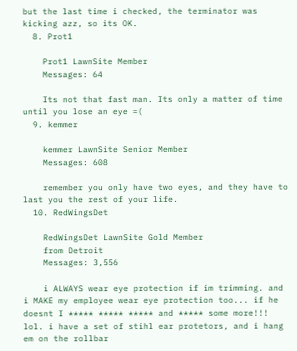but the last time i checked, the terminator was kicking azz, so its OK.
  8. Prot1

    Prot1 LawnSite Member
    Messages: 64

    Its not that fast man. Its only a matter of time until you lose an eye =(
  9. kemmer

    kemmer LawnSite Senior Member
    Messages: 608

    remember you only have two eyes, and they have to last you the rest of your life.
  10. RedWingsDet

    RedWingsDet LawnSite Gold Member
    from Detroit
    Messages: 3,556

    i ALWAYS wear eye protection if im trimming. and i MAKE my employee wear eye protection too... if he doesnt I ***** ***** ***** and ***** some more!!! lol. i have a set of stihl ear protetors, and i hang em on the rollbar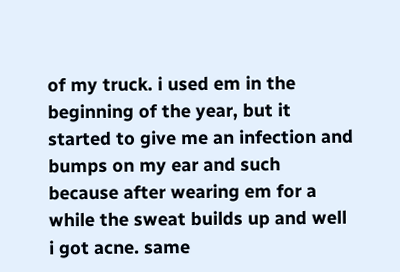of my truck. i used em in the beginning of the year, but it started to give me an infection and bumps on my ear and such because after wearing em for a while the sweat builds up and well i got acne. same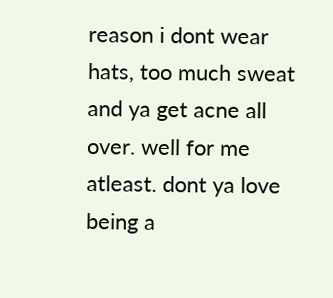reason i dont wear hats, too much sweat and ya get acne all over. well for me atleast. dont ya love being a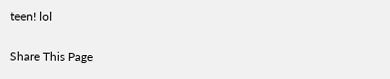teen! lol

Share This Page